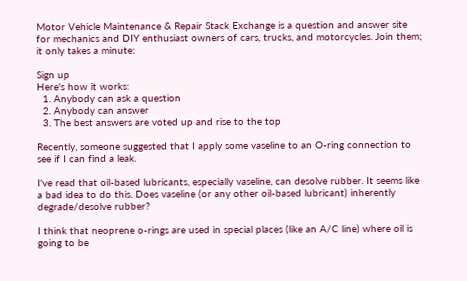Motor Vehicle Maintenance & Repair Stack Exchange is a question and answer site for mechanics and DIY enthusiast owners of cars, trucks, and motorcycles. Join them; it only takes a minute:

Sign up
Here's how it works:
  1. Anybody can ask a question
  2. Anybody can answer
  3. The best answers are voted up and rise to the top

Recently, someone suggested that I apply some vaseline to an O-ring connection to see if I can find a leak.

I've read that oil-based lubricants, especially vaseline, can desolve rubber. It seems like a bad idea to do this. Does vaseline (or any other oil-based lubricant) inherently degrade/desolve rubber?

I think that neoprene o-rings are used in special places (like an A/C line) where oil is going to be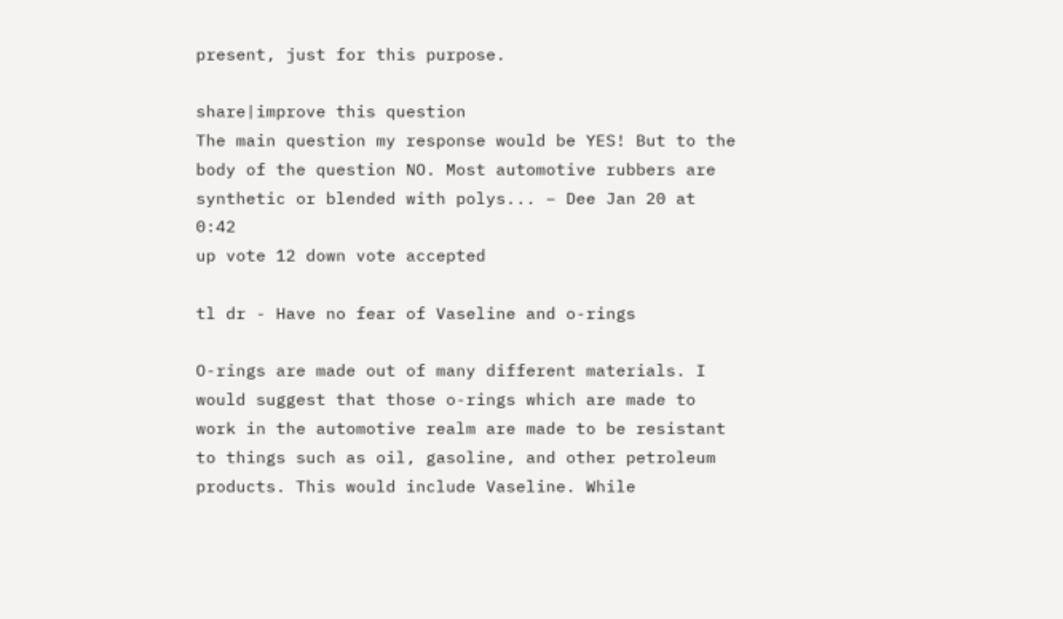present, just for this purpose.

share|improve this question
The main question my response would be YES! But to the body of the question NO. Most automotive rubbers are synthetic or blended with polys... – Dee Jan 20 at 0:42
up vote 12 down vote accepted

tl dr - Have no fear of Vaseline and o-rings

O-rings are made out of many different materials. I would suggest that those o-rings which are made to work in the automotive realm are made to be resistant to things such as oil, gasoline, and other petroleum products. This would include Vaseline. While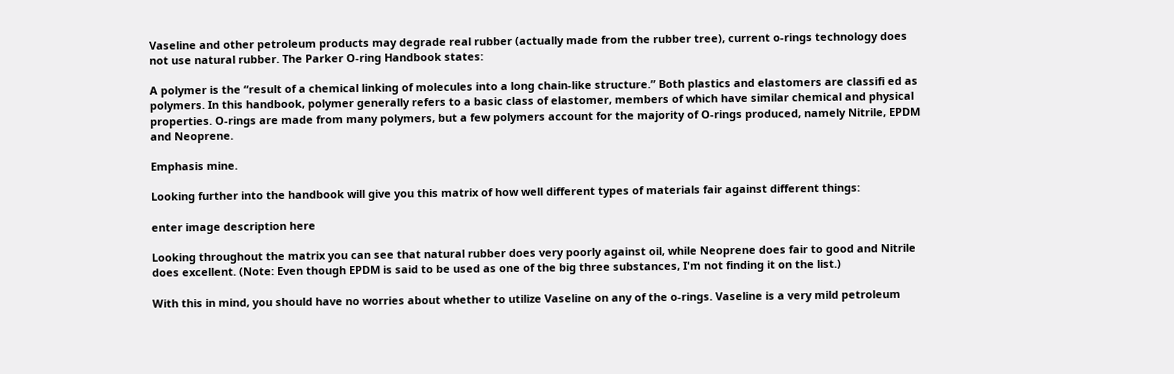Vaseline and other petroleum products may degrade real rubber (actually made from the rubber tree), current o-rings technology does not use natural rubber. The Parker O-ring Handbook states:

A polymer is the “result of a chemical linking of molecules into a long chain-like structure.” Both plastics and elastomers are classifi ed as polymers. In this handbook, polymer generally refers to a basic class of elastomer, members of which have similar chemical and physical properties. O-rings are made from many polymers, but a few polymers account for the majority of O-rings produced, namely Nitrile, EPDM and Neoprene.

Emphasis mine.

Looking further into the handbook will give you this matrix of how well different types of materials fair against different things:

enter image description here

Looking throughout the matrix you can see that natural rubber does very poorly against oil, while Neoprene does fair to good and Nitrile does excellent. (Note: Even though EPDM is said to be used as one of the big three substances, I'm not finding it on the list.)

With this in mind, you should have no worries about whether to utilize Vaseline on any of the o-rings. Vaseline is a very mild petroleum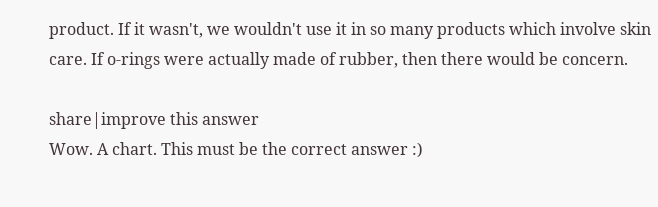product. If it wasn't, we wouldn't use it in so many products which involve skin care. If o-rings were actually made of rubber, then there would be concern.

share|improve this answer
Wow. A chart. This must be the correct answer :)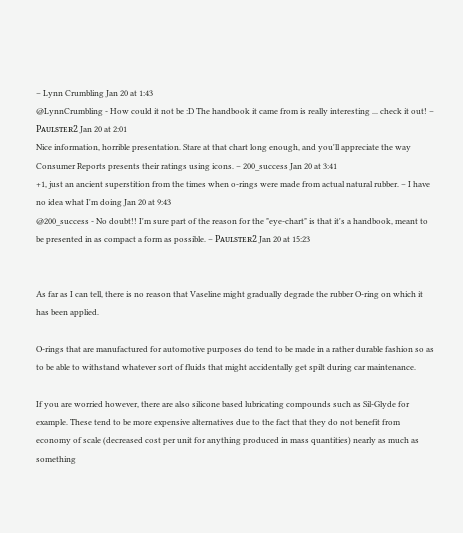– Lynn Crumbling Jan 20 at 1:43
@LynnCrumbling - How could it not be :D The handbook it came from is really interesting ... check it out! – Pᴀᴜʟsᴛᴇʀ2 Jan 20 at 2:01
Nice information, horrible presentation. Stare at that chart long enough, and you'll appreciate the way Consumer Reports presents their ratings using icons. – 200_success Jan 20 at 3:41
+1, just an ancient superstition from the times when o-rings were made from actual natural rubber. – I have no idea what I'm doing Jan 20 at 9:43
@200_success - No doubt!! I'm sure part of the reason for the "eye-chart" is that it's a handbook, meant to be presented in as compact a form as possible. – Pᴀᴜʟsᴛᴇʀ2 Jan 20 at 15:23


As far as I can tell, there is no reason that Vaseline might gradually degrade the rubber O-ring on which it has been applied.

O-rings that are manufactured for automotive purposes do tend to be made in a rather durable fashion so as to be able to withstand whatever sort of fluids that might accidentally get spilt during car maintenance.

If you are worried however, there are also silicone based lubricating compounds such as Sil-Glyde for example. These tend to be more expensive alternatives due to the fact that they do not benefit from economy of scale (decreased cost per unit for anything produced in mass quantities) nearly as much as something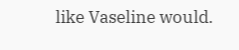like Vaseline would.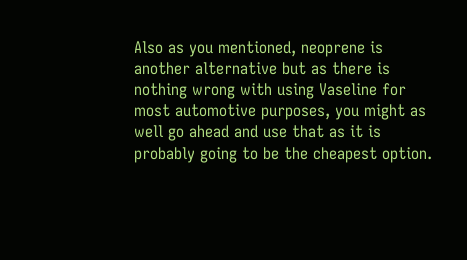Also as you mentioned, neoprene is another alternative but as there is nothing wrong with using Vaseline for most automotive purposes, you might as well go ahead and use that as it is probably going to be the cheapest option.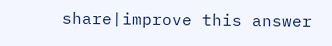share|improve this answer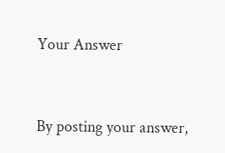Your Answer


By posting your answer,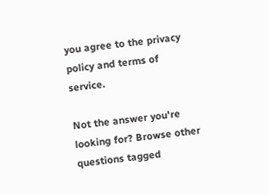you agree to the privacy policy and terms of service.

Not the answer you're looking for? Browse other questions tagged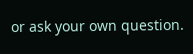or ask your own question.